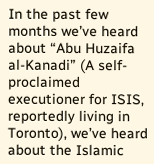In the past few months we’ve heard about “Abu Huzaifa al-Kanadi” (A self-proclaimed executioner for ISIS, reportedly living in Toronto), we’ve heard about the Islamic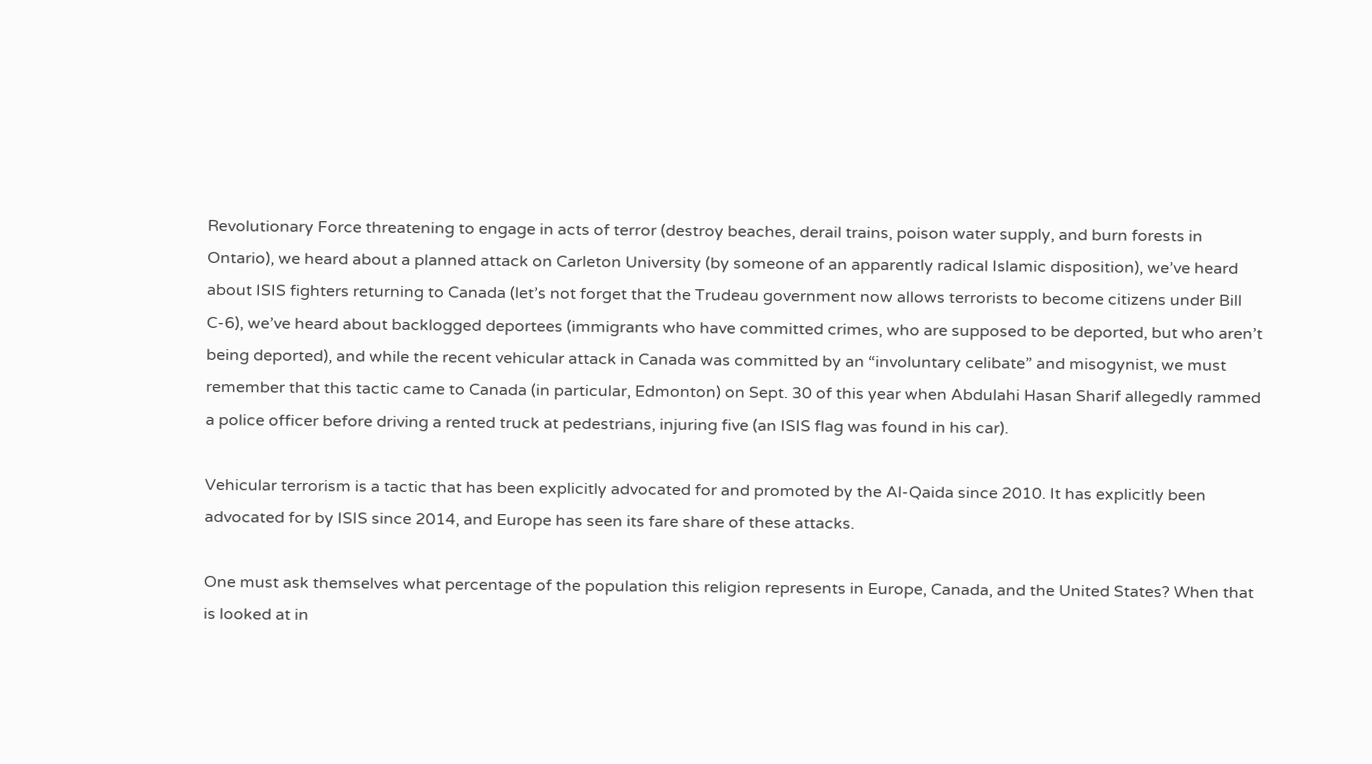Revolutionary Force threatening to engage in acts of terror (destroy beaches, derail trains, poison water supply, and burn forests in Ontario), we heard about a planned attack on Carleton University (by someone of an apparently radical Islamic disposition), we’ve heard about ISIS fighters returning to Canada (let’s not forget that the Trudeau government now allows terrorists to become citizens under Bill C-6), we’ve heard about backlogged deportees (immigrants who have committed crimes, who are supposed to be deported, but who aren’t being deported), and while the recent vehicular attack in Canada was committed by an “involuntary celibate” and misogynist, we must remember that this tactic came to Canada (in particular, Edmonton) on Sept. 30 of this year when Abdulahi Hasan Sharif allegedly rammed a police officer before driving a rented truck at pedestrians, injuring five (an ISIS flag was found in his car).

Vehicular terrorism is a tactic that has been explicitly advocated for and promoted by the Al-Qaida since 2010. It has explicitly been advocated for by ISIS since 2014, and Europe has seen its fare share of these attacks.

One must ask themselves what percentage of the population this religion represents in Europe, Canada, and the United States? When that is looked at in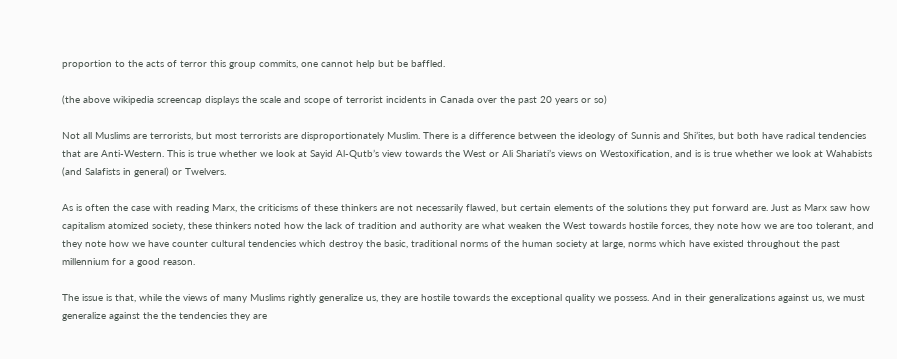proportion to the acts of terror this group commits, one cannot help but be baffled.

(the above wikipedia screencap displays the scale and scope of terrorist incidents in Canada over the past 20 years or so)

Not all Muslims are terrorists, but most terrorists are disproportionately Muslim. There is a difference between the ideology of Sunnis and Shi’ites, but both have radical tendencies that are Anti-Western. This is true whether we look at Sayid Al-Qutb’s view towards the West or Ali Shariati’s views on Westoxification, and is is true whether we look at Wahabists (and Salafists in general) or Twelvers.

As is often the case with reading Marx, the criticisms of these thinkers are not necessarily flawed, but certain elements of the solutions they put forward are. Just as Marx saw how capitalism atomized society, these thinkers noted how the lack of tradition and authority are what weaken the West towards hostile forces, they note how we are too tolerant, and they note how we have counter cultural tendencies which destroy the basic, traditional norms of the human society at large, norms which have existed throughout the past millennium for a good reason.

The issue is that, while the views of many Muslims rightly generalize us, they are hostile towards the exceptional quality we possess. And in their generalizations against us, we must generalize against the the tendencies they are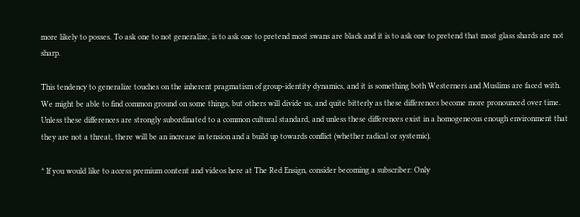more likely to posses. To ask one to not generalize, is to ask one to pretend most swans are black and it is to ask one to pretend that most glass shards are not sharp.

This tendency to generalize touches on the inherent pragmatism of group-identity dynamics, and it is something both Westerners and Muslims are faced with. We might be able to find common ground on some things, but others will divide us, and quite bitterly as these differences become more pronounced over time. Unless these differences are strongly subordinated to a common cultural standard, and unless these differences exist in a homogeneous enough environment that they are not a threat, there will be an increase in tension and a build up towards conflict (whether radical or systemic).

* If you would like to access premium content and videos here at The Red Ensign, consider becoming a subscriber: Only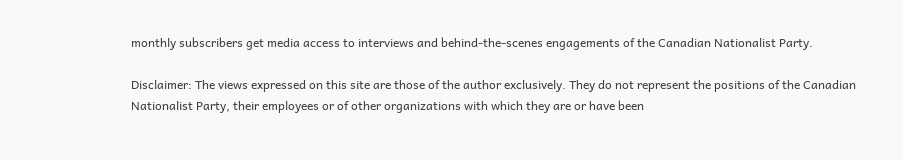monthly subscribers get media access to interviews and behind-the-scenes engagements of the Canadian Nationalist Party.

Disclaimer: The views expressed on this site are those of the author exclusively. They do not represent the positions of the Canadian Nationalist Party, their employees or of other organizations with which they are or have been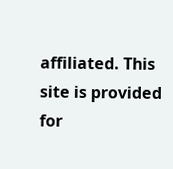affiliated. This site is provided for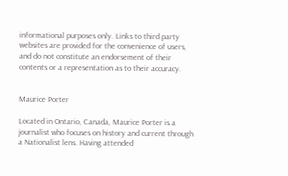informational purposes only. Links to third party websites are provided for the convenience of users, and do not constitute an endorsement of their contents or a representation as to their accuracy.


Maurice Porter

Located in Ontario, Canada, Maurice Porter is a journalist who focuses on history and current through a Nationalist lens. Having attended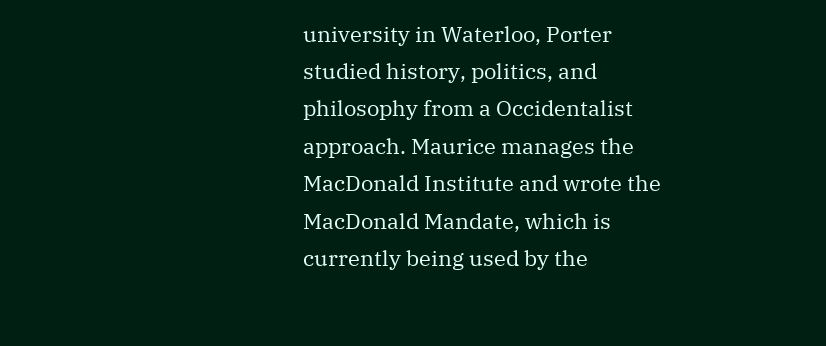university in Waterloo, Porter studied history, politics, and philosophy from a Occidentalist approach. Maurice manages the MacDonald Institute and wrote the MacDonald Mandate, which is currently being used by the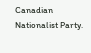Canadian Nationalist Party.